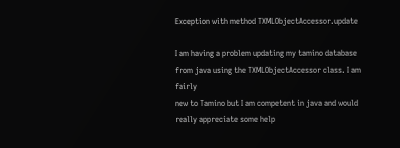Exception with method TXMLObjectAccessor.update

I am having a problem updating my tamino database from java using the TXMLObjectAccessor class. I am fairly
new to Tamino but I am competent in java and would really appreciate some help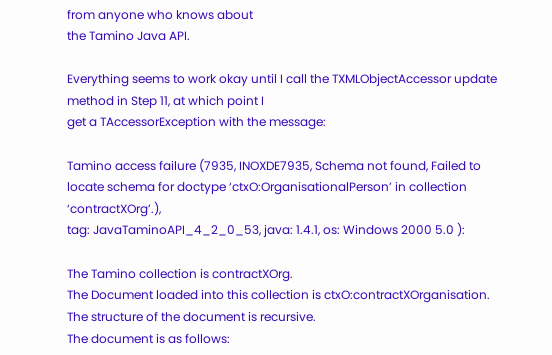from anyone who knows about
the Tamino Java API.

Everything seems to work okay until I call the TXMLObjectAccessor update method in Step 11, at which point I
get a TAccessorException with the message:

Tamino access failure (7935, INOXDE7935, Schema not found, Failed to
locate schema for doctype ‘ctxO:OrganisationalPerson’ in collection ‘contractXOrg’.),
tag: JavaTaminoAPI_4_2_0_53, java: 1.4.1, os: Windows 2000 5.0 ):

The Tamino collection is contractXOrg.
The Document loaded into this collection is ctxO:contractXOrganisation.
The structure of the document is recursive.
The document is as follows: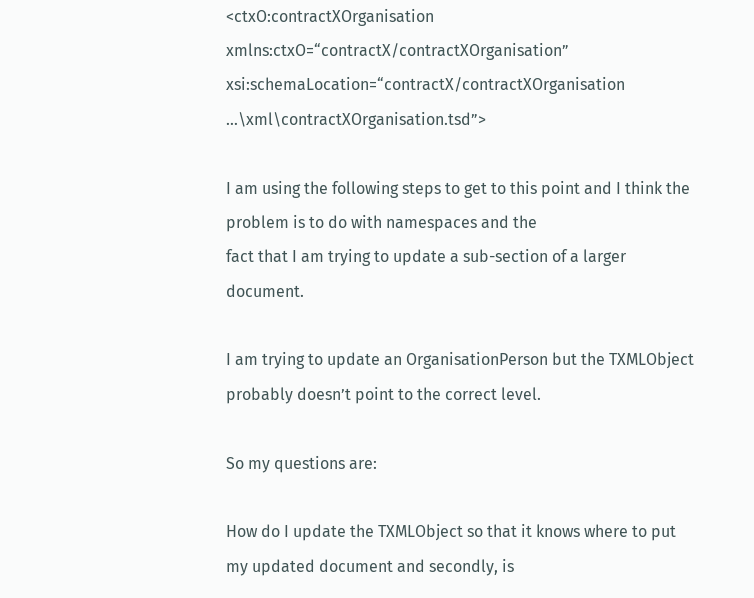<ctxO:contractXOrganisation xmlns:ctxO=“contractX/contractXOrganisation”
xsi:schemaLocation=“contractX/contractXOrganisation …\xml\contractXOrganisation.tsd”>

I am using the following steps to get to this point and I think the problem is to do with namespaces and the
fact that I am trying to update a sub-section of a larger document.

I am trying to update an OrganisationPerson but the TXMLObject probably doesn’t point to the correct level.

So my questions are:

How do I update the TXMLObject so that it knows where to put my updated document and secondly, is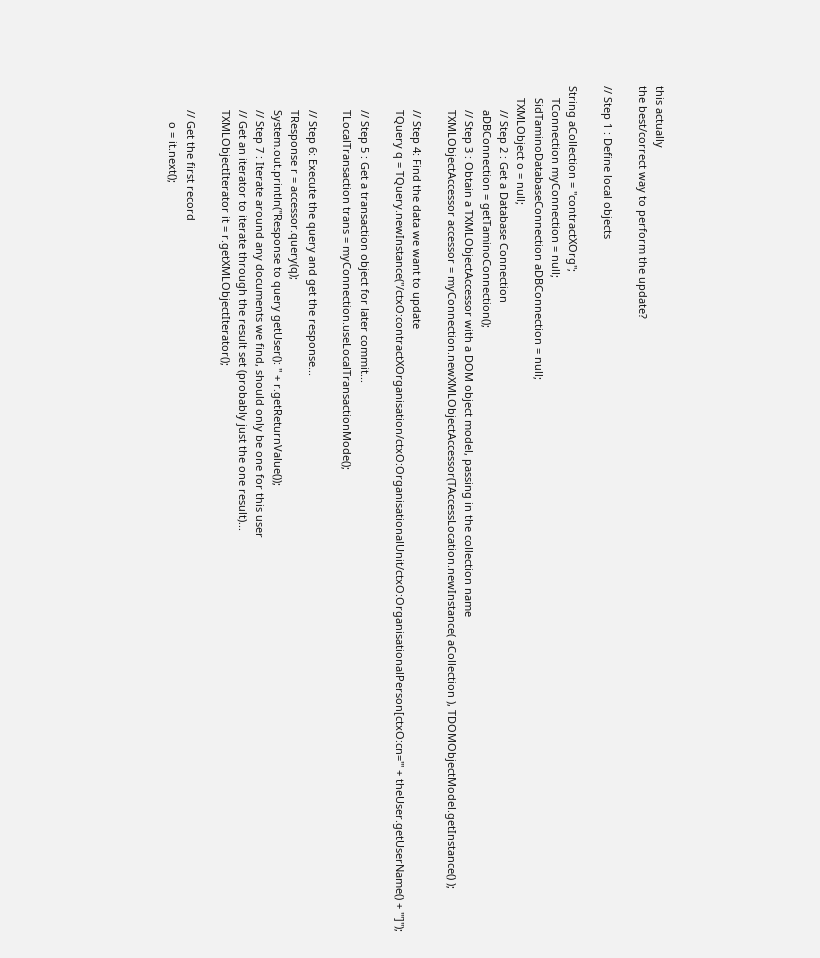this actually
the best/correct way to perform the update?

// Step 1 : Define local objects

String aCollection = "contractXOrg";
    TConnection myConnection = null;
    SidTaminoDatabaseConnection aDBConnection = null;
    TXMLObject o = null;
        // Step 2 : Get a Database Connection
        aDBConnection = getTaminoConnection();
        // Step 3 : Obtain a TXMLObjectAccessor with a DOM object model, passing in the collection name
        TXMLObjectAccessor accessor = myConnection.newXMLObjectAccessor(TAccessLocation.newInstance( aCollection ), TDOMObjectModel.getInstance() );

        // Step 4: Find the data we want to update
        TQuery q = TQuery.newInstance("/ctxO:contractXOrganisation/ctxO:OrganisationalUnit/ctxO:OrganisationalPerson[ctxO:cn='" + theUser.getUserName() + "']");

        // Step 5 : Get a transaction object for later commit...
        TLocalTransaction trans = myConnection.useLocalTransactionMode();

        // Step 6: Execute the query and get the response...
        TResponse r = accessor.query(q);
        System.out.println("Response to query getUser(): " + r.getReturnValue());
        // Step 7 : Iterate around any documents we find, should only be one for this user
        // Get an iterator to iterate through the result set (probably just the one result)...
        TXMLObjectIterator it = r.getXMLObjectIterator();

        // Get the first record
            o = it.next();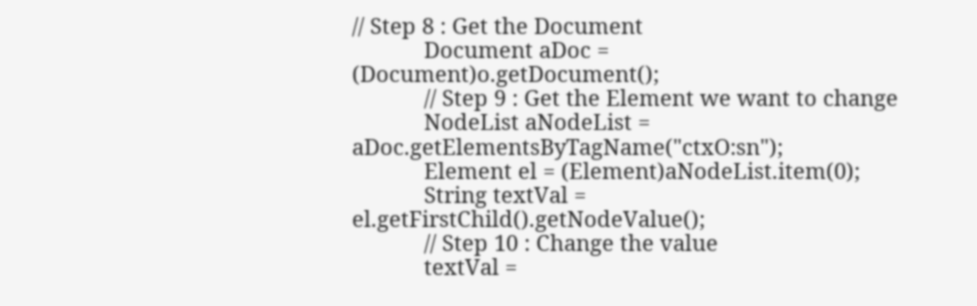// Step 8 : Get the Document
            Document aDoc = (Document)o.getDocument();
            // Step 9 : Get the Element we want to change
            NodeList aNodeList = aDoc.getElementsByTagName("ctxO:sn");
            Element el = (Element)aNodeList.item(0);
            String textVal = el.getFirstChild().getNodeValue();
            // Step 10 : Change the value
            textVal =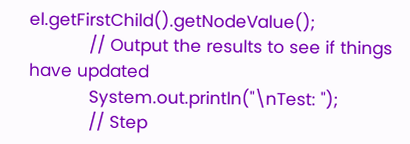el.getFirstChild().getNodeValue();
            // Output the results to see if things have updated
            System.out.println("\nTest: ");
            // Step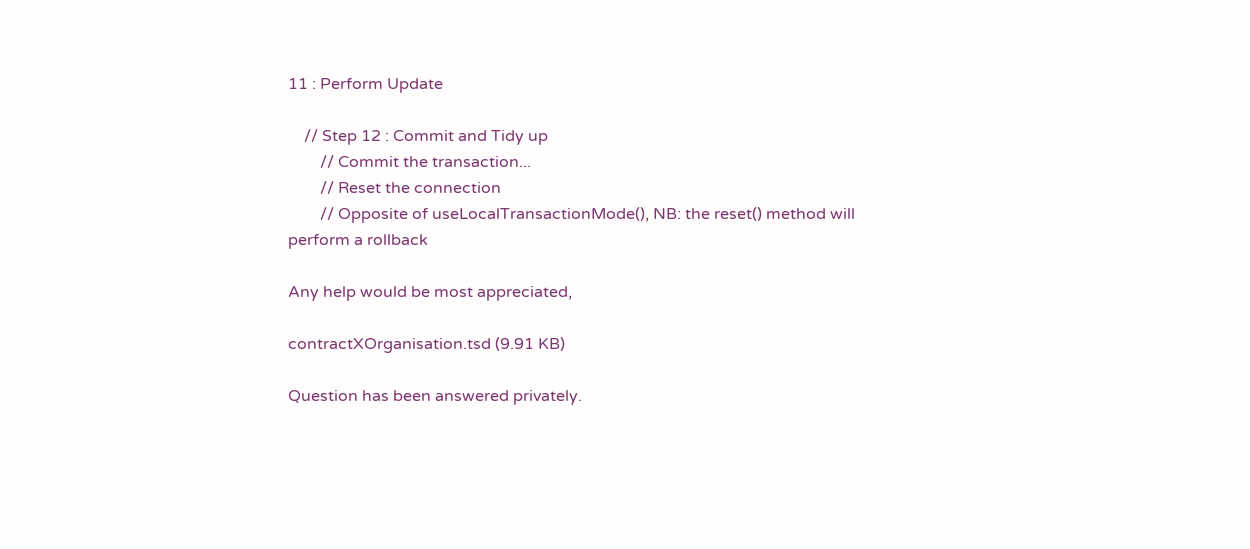11 : Perform Update

    // Step 12 : Commit and Tidy up
        // Commit the transaction...
        // Reset the connection
        // Opposite of useLocalTransactionMode(), NB: the reset() method will perform a rollback

Any help would be most appreciated,

contractXOrganisation.tsd (9.91 KB)

Question has been answered privately.